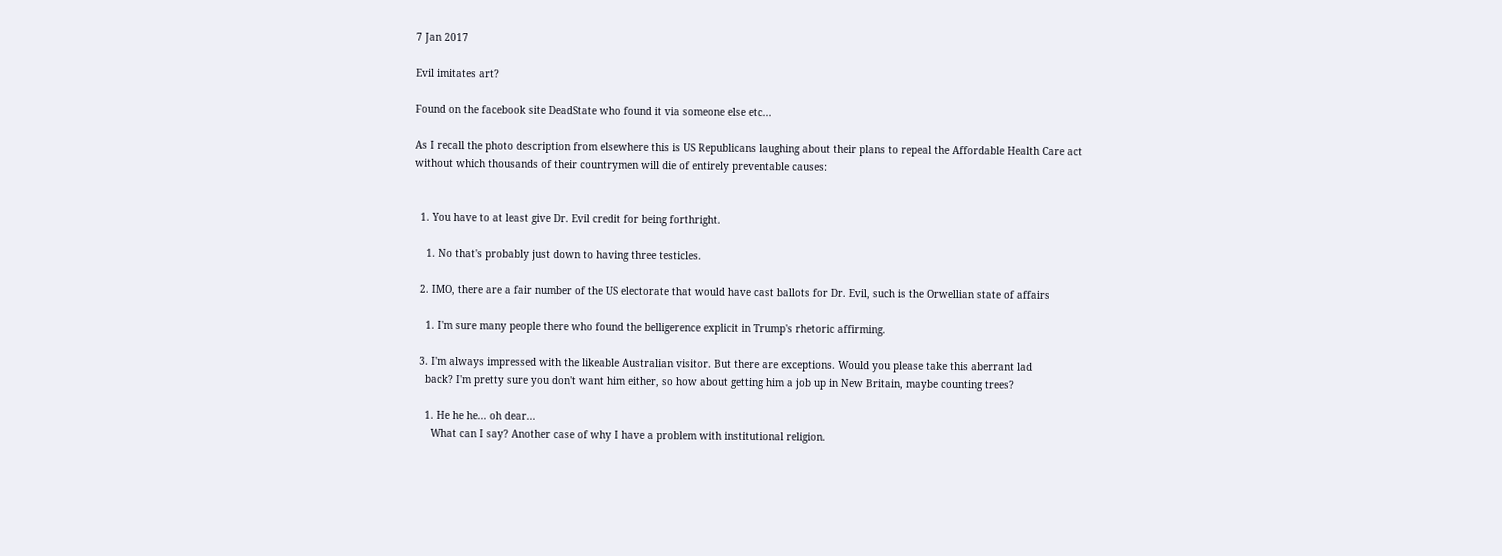7 Jan 2017

Evil imitates art?

Found on the facebook site DeadState who found it via someone else etc...

As I recall the photo description from elsewhere this is US Republicans laughing about their plans to repeal the Affordable Health Care act without which thousands of their countrymen will die of entirely preventable causes:


  1. You have to at least give Dr. Evil credit for being forthright.

    1. No that's probably just down to having three testicles.

  2. IMO, there are a fair number of the US electorate that would have cast ballots for Dr. Evil, such is the Orwellian state of affairs

    1. I'm sure many people there who found the belligerence explicit in Trump's rhetoric affirming.

  3. I'm always impressed with the likeable Australian visitor. But there are exceptions. Would you please take this aberrant lad
    back? I'm pretty sure you don't want him either, so how about getting him a job up in New Britain, maybe counting trees?

    1. He he he... oh dear...
      What can I say? Another case of why I have a problem with institutional religion.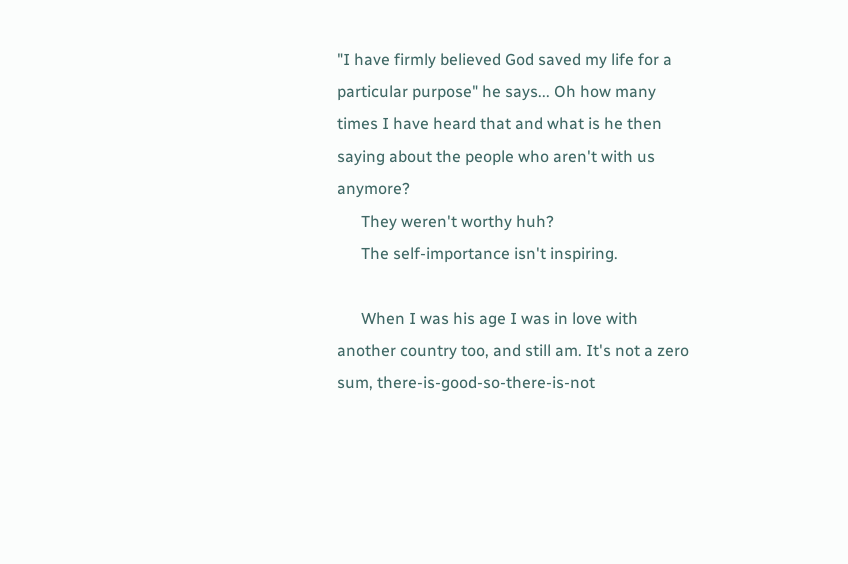"I have firmly believed God saved my life for a particular purpose" he says... Oh how many times I have heard that and what is he then saying about the people who aren't with us anymore?
      They weren't worthy huh?
      The self-importance isn't inspiring.

      When I was his age I was in love with another country too, and still am. It's not a zero sum, there-is-good-so-there-is-not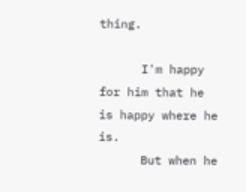thing.

      I'm happy for him that he is happy where he is.
      But when he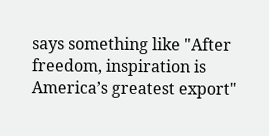says something like "After freedom, inspiration is America’s greatest export"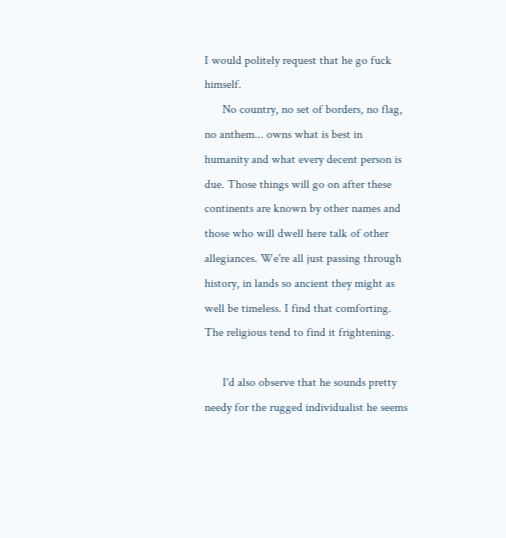I would politely request that he go fuck himself.
      No country, no set of borders, no flag, no anthem... owns what is best in humanity and what every decent person is due. Those things will go on after these continents are known by other names and those who will dwell here talk of other allegiances. We're all just passing through history, in lands so ancient they might as well be timeless. I find that comforting. The religious tend to find it frightening.

      I'd also observe that he sounds pretty needy for the rugged individualist he seems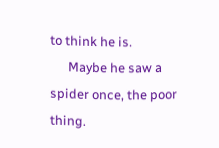to think he is.
      Maybe he saw a spider once, the poor thing.